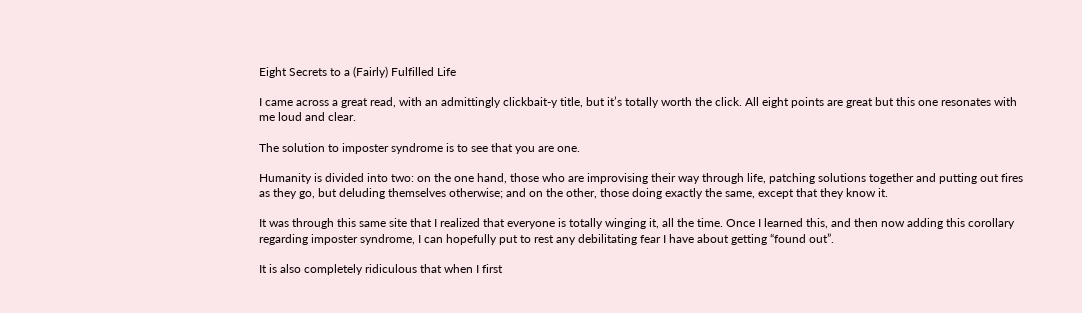Eight Secrets to a (Fairly) Fulfilled Life

I came across a great read, with an admittingly clickbait-y title, but it’s totally worth the click. All eight points are great but this one resonates with me loud and clear.

The solution to imposter syndrome is to see that you are one.

Humanity is divided into two: on the one hand, those who are improvising their way through life, patching solutions together and putting out fires as they go, but deluding themselves otherwise; and on the other, those doing exactly the same, except that they know it.

It was through this same site that I realized that everyone is totally winging it, all the time. Once I learned this, and then now adding this corollary regarding imposter syndrome, I can hopefully put to rest any debilitating fear I have about getting “found out”.

It is also completely ridiculous that when I first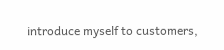introduce myself to customers,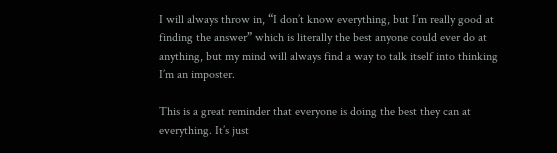I will always throw in, “I don’t know everything, but I’m really good at finding the answer” which is literally the best anyone could ever do at anything, but my mind will always find a way to talk itself into thinking I’m an imposter.

This is a great reminder that everyone is doing the best they can at everything. It’s just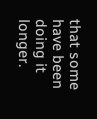that some have been doing it longer.